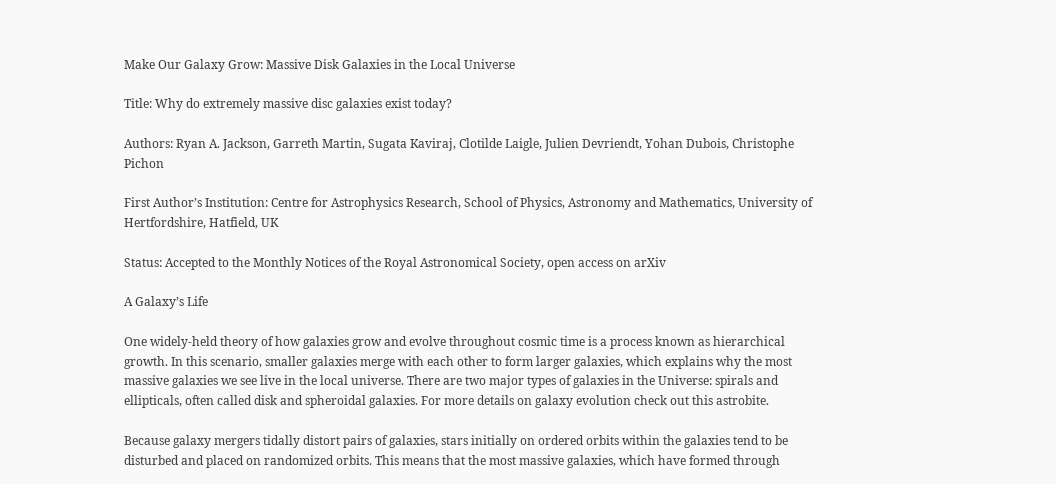Make Our Galaxy Grow: Massive Disk Galaxies in the Local Universe

Title: Why do extremely massive disc galaxies exist today?

Authors: Ryan A. Jackson, Garreth Martin, Sugata Kaviraj, Clotilde Laigle, Julien Devriendt, Yohan Dubois, Christophe Pichon

First Author’s Institution: Centre for Astrophysics Research, School of Physics, Astronomy and Mathematics, University of Hertfordshire, Hatfield, UK

Status: Accepted to the Monthly Notices of the Royal Astronomical Society, open access on arXiv

A Galaxy’s Life

One widely-held theory of how galaxies grow and evolve throughout cosmic time is a process known as hierarchical growth. In this scenario, smaller galaxies merge with each other to form larger galaxies, which explains why the most massive galaxies we see live in the local universe. There are two major types of galaxies in the Universe: spirals and ellipticals, often called disk and spheroidal galaxies. For more details on galaxy evolution check out this astrobite.

Because galaxy mergers tidally distort pairs of galaxies, stars initially on ordered orbits within the galaxies tend to be disturbed and placed on randomized orbits. This means that the most massive galaxies, which have formed through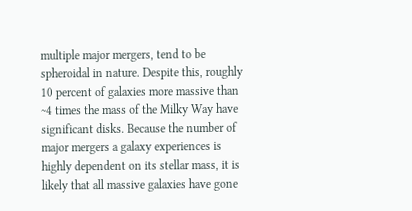multiple major mergers, tend to be spheroidal in nature. Despite this, roughly 10 percent of galaxies more massive than ~4 times the mass of the Milky Way have significant disks. Because the number of major mergers a galaxy experiences is highly dependent on its stellar mass, it is likely that all massive galaxies have gone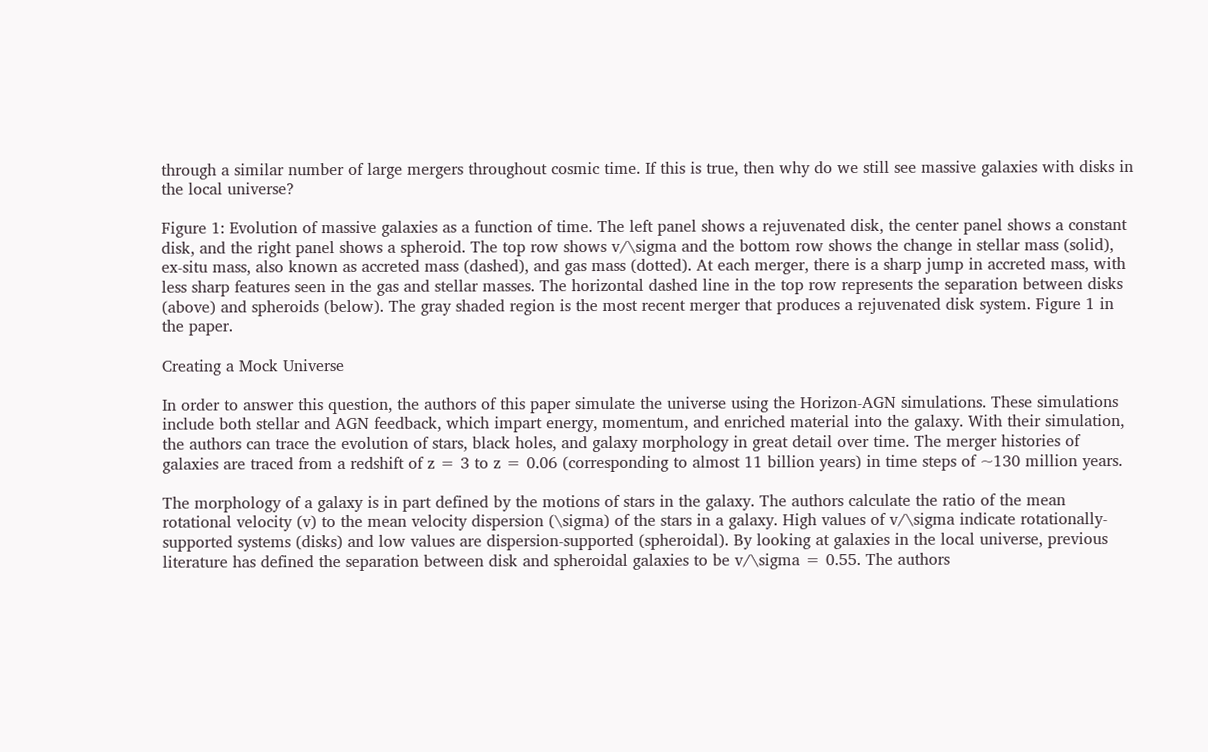through a similar number of large mergers throughout cosmic time. If this is true, then why do we still see massive galaxies with disks in the local universe?

Figure 1: Evolution of massive galaxies as a function of time. The left panel shows a rejuvenated disk, the center panel shows a constant disk, and the right panel shows a spheroid. The top row shows v/\sigma and the bottom row shows the change in stellar mass (solid), ex-situ mass, also known as accreted mass (dashed), and gas mass (dotted). At each merger, there is a sharp jump in accreted mass, with less sharp features seen in the gas and stellar masses. The horizontal dashed line in the top row represents the separation between disks (above) and spheroids (below). The gray shaded region is the most recent merger that produces a rejuvenated disk system. Figure 1 in the paper.

Creating a Mock Universe

In order to answer this question, the authors of this paper simulate the universe using the Horizon-AGN simulations. These simulations include both stellar and AGN feedback, which impart energy, momentum, and enriched material into the galaxy. With their simulation, the authors can trace the evolution of stars, black holes, and galaxy morphology in great detail over time. The merger histories of galaxies are traced from a redshift of z = 3 to z = 0.06 (corresponding to almost 11 billion years) in time steps of ~130 million years.

The morphology of a galaxy is in part defined by the motions of stars in the galaxy. The authors calculate the ratio of the mean rotational velocity (v) to the mean velocity dispersion (\sigma) of the stars in a galaxy. High values of v/\sigma indicate rotationally-supported systems (disks) and low values are dispersion-supported (spheroidal). By looking at galaxies in the local universe, previous literature has defined the separation between disk and spheroidal galaxies to be v/\sigma = 0.55. The authors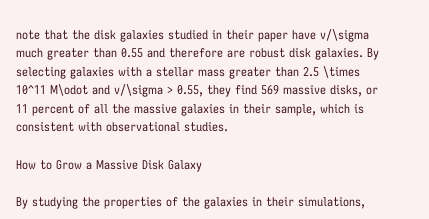note that the disk galaxies studied in their paper have v/\sigma much greater than 0.55 and therefore are robust disk galaxies. By selecting galaxies with a stellar mass greater than 2.5 \times 10^11 M\odot and v/\sigma > 0.55, they find 569 massive disks, or 11 percent of all the massive galaxies in their sample, which is consistent with observational studies.

How to Grow a Massive Disk Galaxy

By studying the properties of the galaxies in their simulations,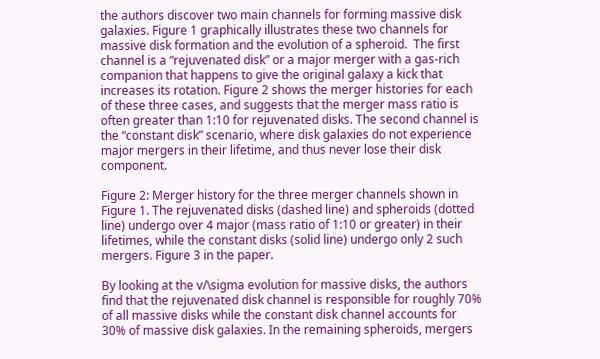the authors discover two main channels for forming massive disk galaxies. Figure 1 graphically illustrates these two channels for massive disk formation and the evolution of a spheroid.  The first channel is a “rejuvenated disk” or a major merger with a gas-rich companion that happens to give the original galaxy a kick that increases its rotation. Figure 2 shows the merger histories for each of these three cases, and suggests that the merger mass ratio is often greater than 1:10 for rejuvenated disks. The second channel is the “constant disk” scenario, where disk galaxies do not experience major mergers in their lifetime, and thus never lose their disk component.

Figure 2: Merger history for the three merger channels shown in Figure 1. The rejuvenated disks (dashed line) and spheroids (dotted line) undergo over 4 major (mass ratio of 1:10 or greater) in their lifetimes, while the constant disks (solid line) undergo only 2 such mergers. Figure 3 in the paper.

By looking at the v/\sigma evolution for massive disks, the authors find that the rejuvenated disk channel is responsible for roughly 70% of all massive disks while the constant disk channel accounts for 30% of massive disk galaxies. In the remaining spheroids, mergers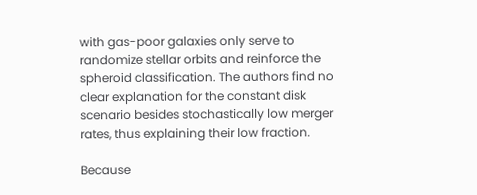with gas-poor galaxies only serve to randomize stellar orbits and reinforce the spheroid classification. The authors find no clear explanation for the constant disk scenario besides stochastically low merger rates, thus explaining their low fraction.

Because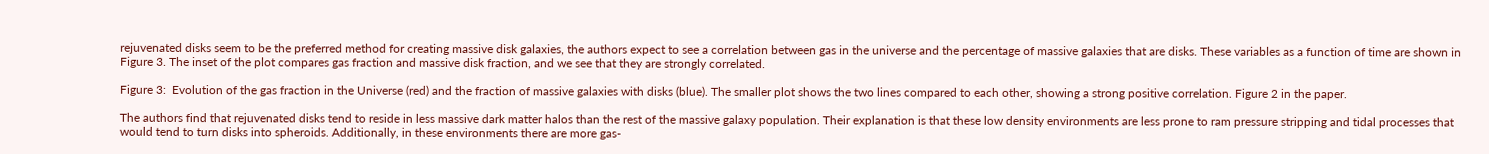rejuvenated disks seem to be the preferred method for creating massive disk galaxies, the authors expect to see a correlation between gas in the universe and the percentage of massive galaxies that are disks. These variables as a function of time are shown in Figure 3. The inset of the plot compares gas fraction and massive disk fraction, and we see that they are strongly correlated.

Figure 3:  Evolution of the gas fraction in the Universe (red) and the fraction of massive galaxies with disks (blue). The smaller plot shows the two lines compared to each other, showing a strong positive correlation. Figure 2 in the paper.

The authors find that rejuvenated disks tend to reside in less massive dark matter halos than the rest of the massive galaxy population. Their explanation is that these low density environments are less prone to ram pressure stripping and tidal processes that would tend to turn disks into spheroids. Additionally, in these environments there are more gas-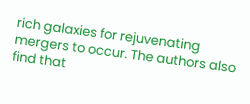rich galaxies for rejuvenating mergers to occur. The authors also find that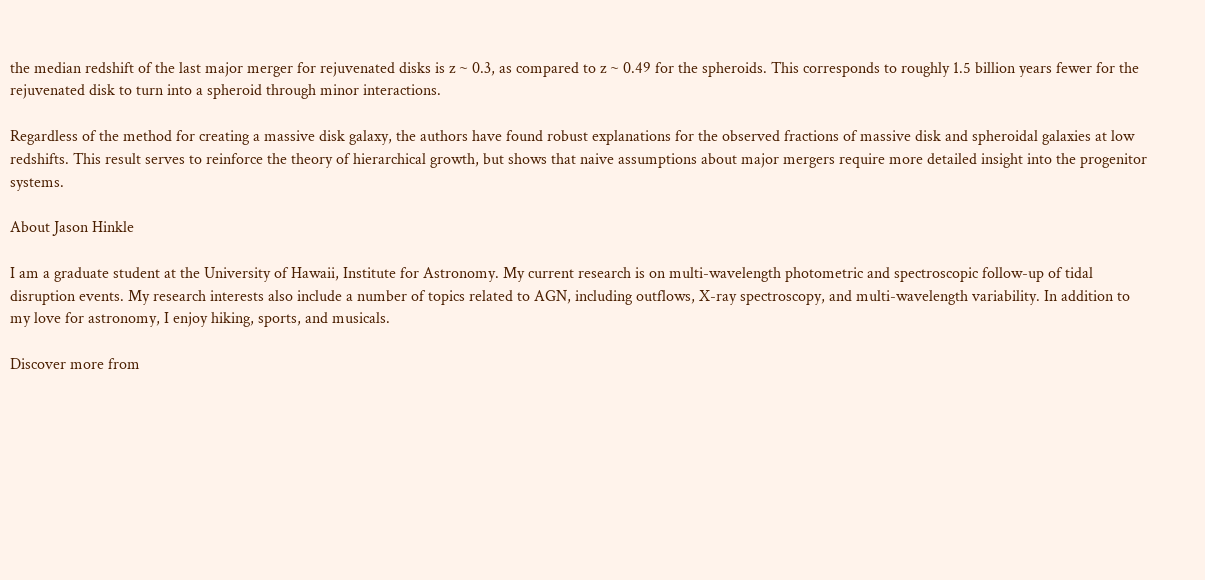the median redshift of the last major merger for rejuvenated disks is z ~ 0.3, as compared to z ~ 0.49 for the spheroids. This corresponds to roughly 1.5 billion years fewer for the rejuvenated disk to turn into a spheroid through minor interactions.

Regardless of the method for creating a massive disk galaxy, the authors have found robust explanations for the observed fractions of massive disk and spheroidal galaxies at low redshifts. This result serves to reinforce the theory of hierarchical growth, but shows that naive assumptions about major mergers require more detailed insight into the progenitor systems.

About Jason Hinkle

I am a graduate student at the University of Hawaii, Institute for Astronomy. My current research is on multi-wavelength photometric and spectroscopic follow-up of tidal disruption events. My research interests also include a number of topics related to AGN, including outflows, X-ray spectroscopy, and multi-wavelength variability. In addition to my love for astronomy, I enjoy hiking, sports, and musicals.

Discover more from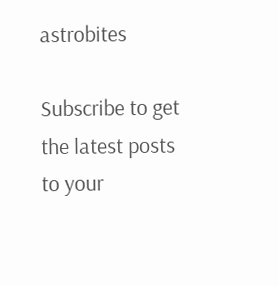astrobites

Subscribe to get the latest posts to your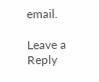email.

Leave a Reply